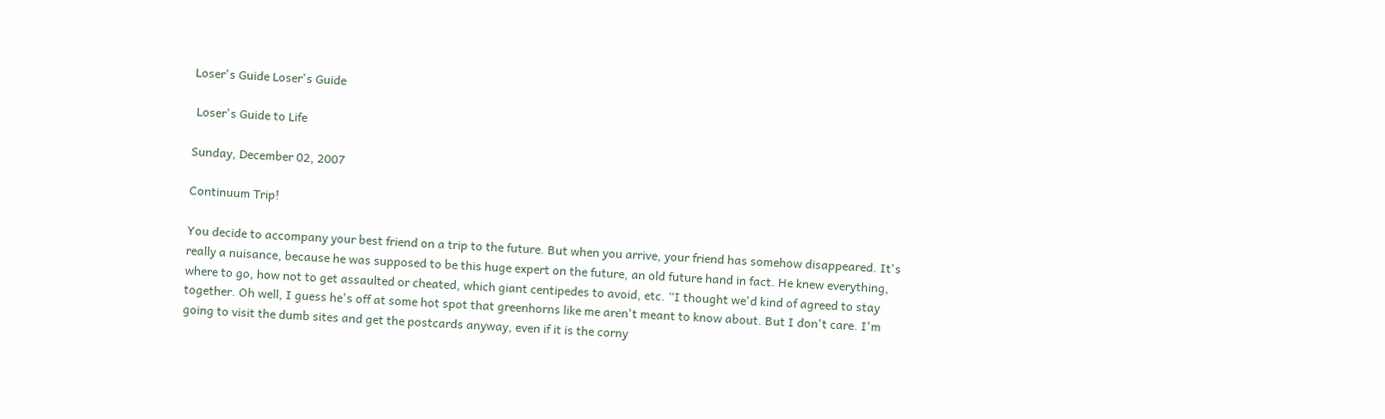Loser's Guide Loser's Guide

 Loser's Guide to Life

Sunday, December 02, 2007

Continuum Trip!

You decide to accompany your best friend on a trip to the future. But when you arrive, your friend has somehow disappeared. It's really a nuisance, because he was supposed to be this huge expert on the future, an old future hand in fact. He knew everything, where to go, how not to get assaulted or cheated, which giant centipedes to avoid, etc. “I thought we'd kind of agreed to stay together. Oh well, I guess he's off at some hot spot that greenhorns like me aren't meant to know about. But I don't care. I'm going to visit the dumb sites and get the postcards anyway, even if it is the corny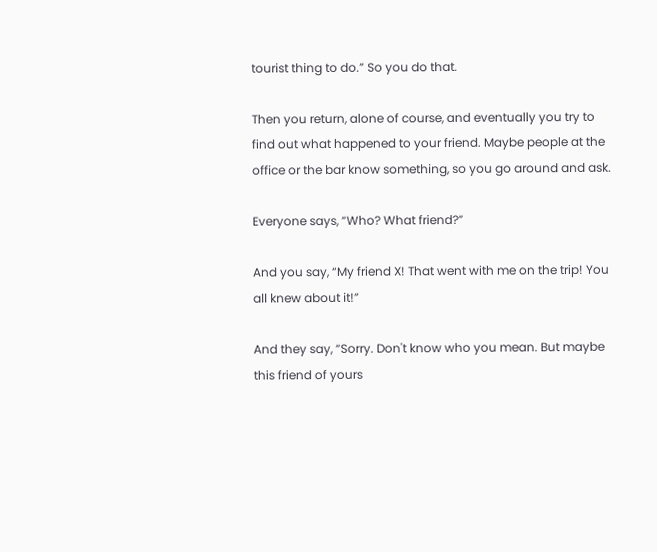tourist thing to do.” So you do that.

Then you return, alone of course, and eventually you try to find out what happened to your friend. Maybe people at the office or the bar know something, so you go around and ask.

Everyone says, “Who? What friend?”

And you say, “My friend X! That went with me on the trip! You all knew about it!”

And they say, “Sorry. Don't know who you mean. But maybe this friend of yours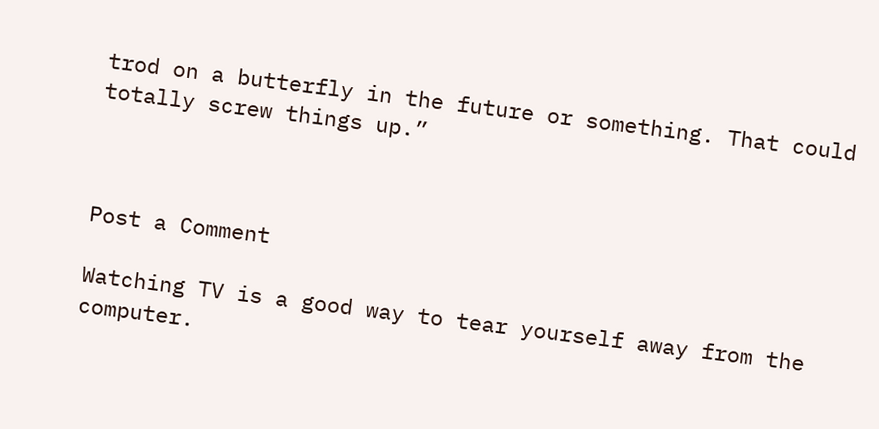trod on a butterfly in the future or something. That could totally screw things up.”



Post a Comment

Watching TV is a good way to tear yourself away from the computer.